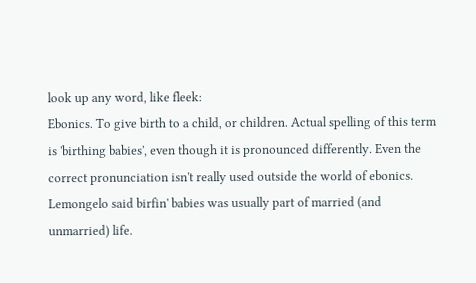look up any word, like fleek:
Ebonics. To give birth to a child, or children. Actual spelling of this term is 'birthing babies', even though it is pronounced differently. Even the correct pronunciation isn't really used outside the world of ebonics.
Lemongelo said birfin' babies was usually part of married (and unmarried) life.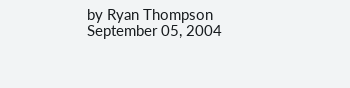by Ryan Thompson September 05, 2004